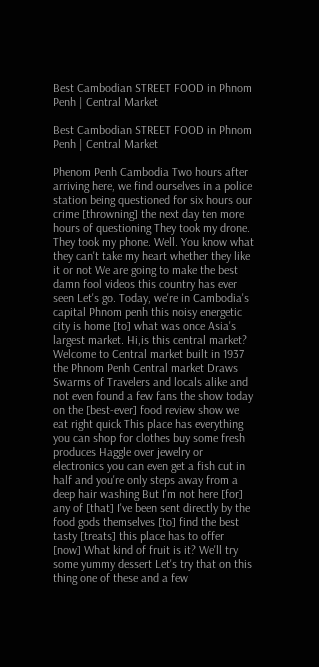Best Cambodian STREET FOOD in Phnom Penh | Central Market

Best Cambodian STREET FOOD in Phnom Penh | Central Market

Phenom Penh Cambodia Two hours after arriving here, we find ourselves in a police station being questioned for six hours our crime [throwning] the next day ten more hours of questioning They took my drone. They took my phone. Well. You know what they can't take my heart whether they like it or not We are going to make the best damn fool videos this country has ever seen Let's go. Today, we're in Cambodia's capital Phnom penh this noisy energetic city is home [to] what was once Asia's largest market. Hi,is this central market? Welcome to Central market built in 1937 the Phnom Penh Central market Draws Swarms of Travelers and locals alike and not even found a few fans the show today on the [best-ever] food review show we eat right quick This place has everything you can shop for clothes buy some fresh produces Haggle over jewelry or electronics you can even get a fish cut in half and you're only steps away from a deep hair washing But I'm not here [for] any of [that] I've been sent directly by the food gods themselves [to] find the best tasty [treats] this place has to offer [now] What kind of fruit is it? We'll try some yummy dessert Let's try that on this thing one of these and a few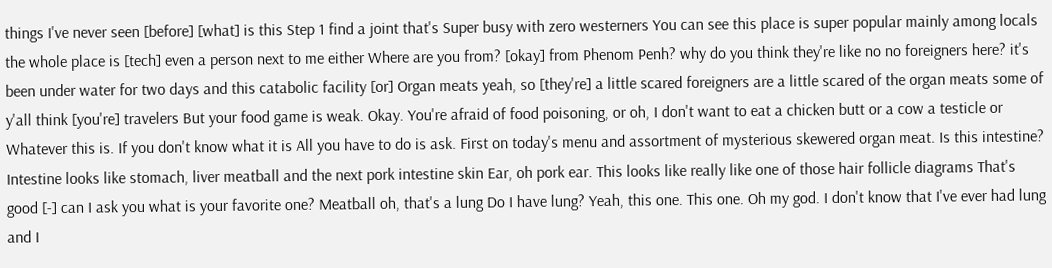things I've never seen [before] [what] is this Step 1 find a joint that's Super busy with zero westerners You can see this place is super popular mainly among locals the whole place is [tech] even a person next to me either Where are you from? [okay] from Phenom Penh? why do you think they're like no no foreigners here? it's been under water for two days and this catabolic facility [or] Organ meats yeah, so [they're] a little scared foreigners are a little scared of the organ meats some of y'all think [you're] travelers But your food game is weak. Okay. You're afraid of food poisoning, or oh, I don't want to eat a chicken butt or a cow a testicle or Whatever this is. If you don't know what it is All you have to do is ask. First on today's menu and assortment of mysterious skewered organ meat. Is this intestine? Intestine looks like stomach, liver meatball and the next pork intestine skin Ear, oh pork ear. This looks like really like one of those hair follicle diagrams That's good [-] can I ask you what is your favorite one? Meatball oh, that's a lung Do I have lung? Yeah, this one. This one. Oh my god. I don't know that I've ever had lung and I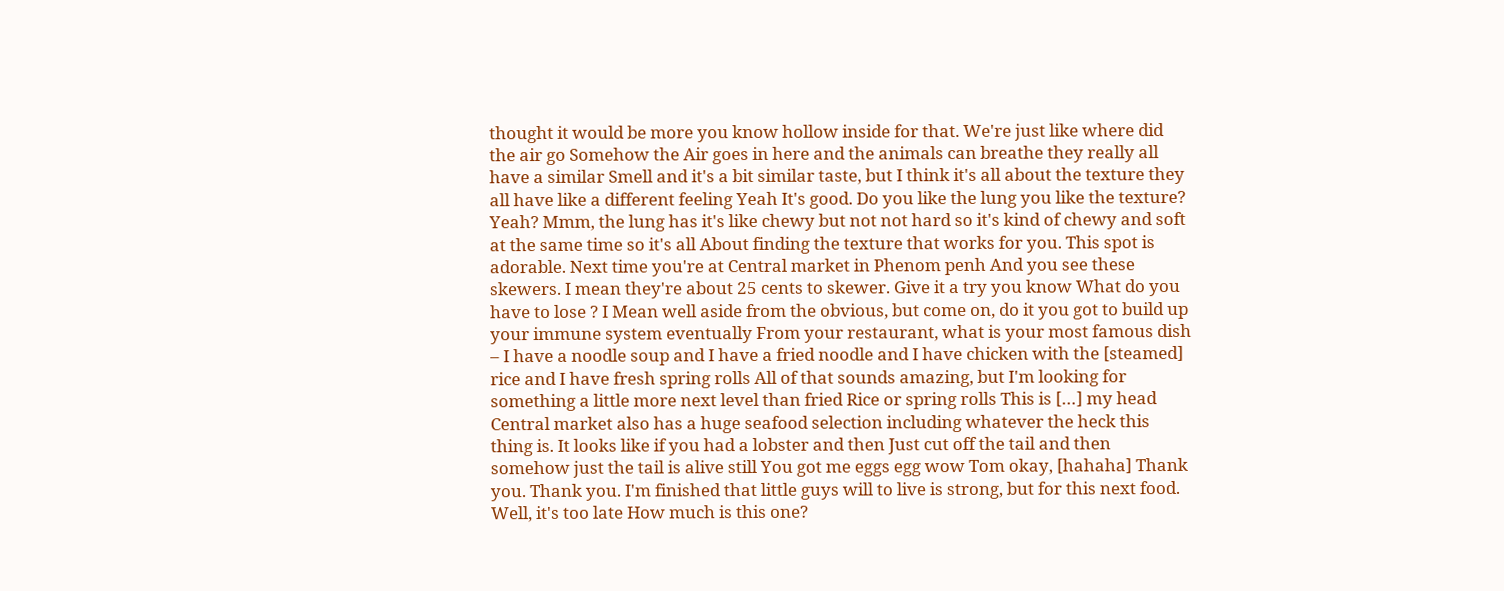thought it would be more you know hollow inside for that. We're just like where did the air go Somehow the Air goes in here and the animals can breathe they really all have a similar Smell and it's a bit similar taste, but I think it's all about the texture they all have like a different feeling Yeah It's good. Do you like the lung you like the texture? Yeah? Mmm, the lung has it's like chewy but not not hard so it's kind of chewy and soft at the same time so it's all About finding the texture that works for you. This spot is adorable. Next time you're at Central market in Phenom penh And you see these skewers. I mean they're about 25 cents to skewer. Give it a try you know What do you have to lose ? I Mean well aside from the obvious, but come on, do it you got to build up your immune system eventually From your restaurant, what is your most famous dish – I have a noodle soup and I have a fried noodle and I have chicken with the [steamed] rice and I have fresh spring rolls All of that sounds amazing, but I'm looking for something a little more next level than fried Rice or spring rolls This is […] my head Central market also has a huge seafood selection including whatever the heck this thing is. It looks like if you had a lobster and then Just cut off the tail and then somehow just the tail is alive still You got me eggs egg wow Tom okay, [hahaha] Thank you. Thank you. I'm finished that little guys will to live is strong, but for this next food. Well, it's too late How much is this one?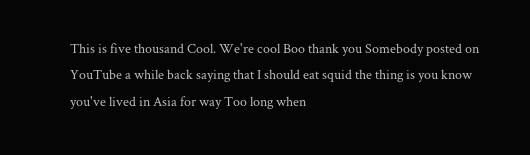This is five thousand Cool. We're cool Boo thank you Somebody posted on YouTube a while back saying that I should eat squid the thing is you know you've lived in Asia for way Too long when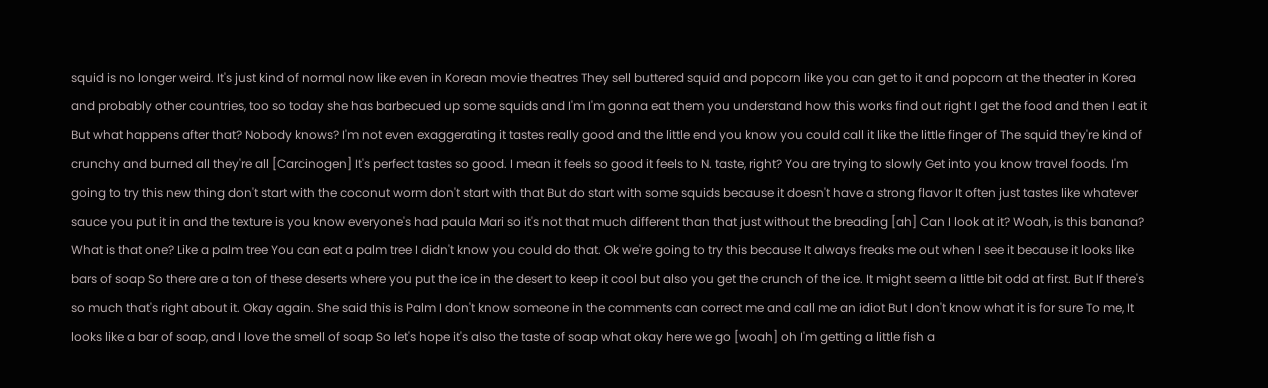squid is no longer weird. It's just kind of normal now like even in Korean movie theatres They sell buttered squid and popcorn like you can get to it and popcorn at the theater in Korea and probably other countries, too so today she has barbecued up some squids and I'm I'm gonna eat them you understand how this works find out right I get the food and then I eat it But what happens after that? Nobody knows? I'm not even exaggerating it tastes really good and the little end you know you could call it like the little finger of The squid they're kind of crunchy and burned all they're all [Carcinogen] It's perfect tastes so good. I mean it feels so good it feels to N. taste, right? You are trying to slowly Get into you know travel foods. I'm going to try this new thing don't start with the coconut worm don't start with that But do start with some squids because it doesn't have a strong flavor It often just tastes like whatever sauce you put it in and the texture is you know everyone's had paula Mari so it's not that much different than that just without the breading [ah] Can I look at it? Woah, is this banana? What is that one? Like a palm tree You can eat a palm tree I didn't know you could do that. Ok we're going to try this because It always freaks me out when I see it because it looks like bars of soap So there are a ton of these deserts where you put the ice in the desert to keep it cool but also you get the crunch of the ice. It might seem a little bit odd at first. But If there's so much that's right about it. Okay again. She said this is Palm I don't know someone in the comments can correct me and call me an idiot But I don't know what it is for sure To me, It looks like a bar of soap, and I love the smell of soap So let's hope it's also the taste of soap what okay here we go [woah] oh I'm getting a little fish a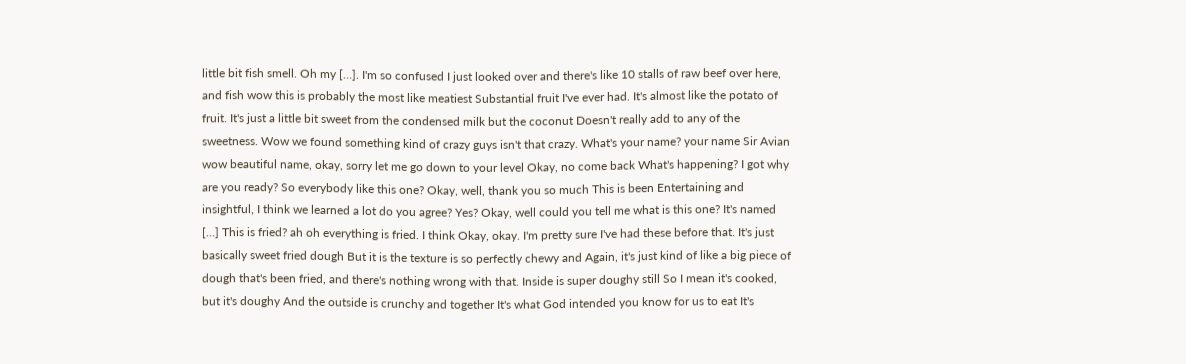little bit fish smell. Oh my […]. I'm so confused I just looked over and there's like 10 stalls of raw beef over here, and fish wow this is probably the most like meatiest Substantial fruit I've ever had. It's almost like the potato of fruit. It's just a little bit sweet from the condensed milk but the coconut Doesn't really add to any of the sweetness. Wow we found something kind of crazy guys isn't that crazy. What's your name? your name Sir Avian wow beautiful name, okay, sorry let me go down to your level Okay, no come back What's happening? I got why are you ready? So everybody like this one? Okay, well, thank you so much This is been Entertaining and insightful, I think we learned a lot do you agree? Yes? Okay, well could you tell me what is this one? It's named […] This is fried? ah oh everything is fried. I think Okay, okay. I'm pretty sure I've had these before that. It's just basically sweet fried dough But it is the texture is so perfectly chewy and Again, it's just kind of like a big piece of dough that's been fried, and there's nothing wrong with that. Inside is super doughy still So I mean it's cooked, but it's doughy And the outside is crunchy and together It's what God intended you know for us to eat It's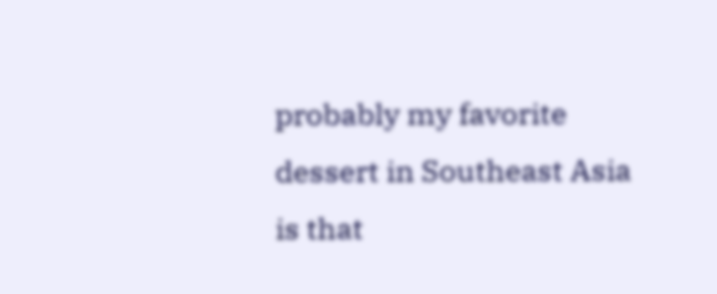probably my favorite dessert in Southeast Asia is that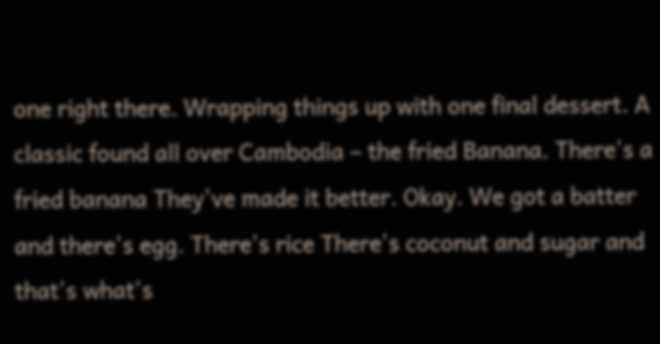one right there. Wrapping things up with one final dessert. A classic found all over Cambodia – the fried Banana. There's a fried banana They've made it better. Okay. We got a batter and there's egg. There's rice There's coconut and sugar and that's what's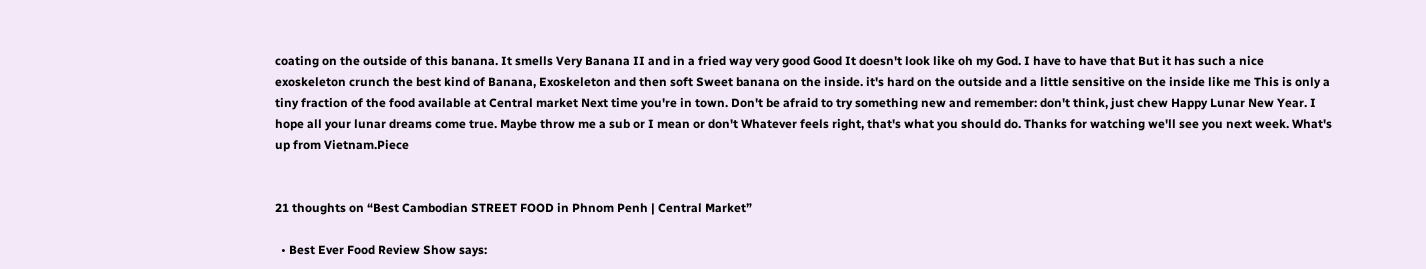coating on the outside of this banana. It smells Very Banana II and in a fried way very good Good It doesn't look like oh my God. I have to have that But it has such a nice exoskeleton crunch the best kind of Banana, Exoskeleton and then soft Sweet banana on the inside. it's hard on the outside and a little sensitive on the inside like me This is only a tiny fraction of the food available at Central market Next time you're in town. Don't be afraid to try something new and remember: don't think, just chew Happy Lunar New Year. I hope all your lunar dreams come true. Maybe throw me a sub or I mean or don't Whatever feels right, that's what you should do. Thanks for watching we'll see you next week. What's up from Vietnam.Piece


21 thoughts on “Best Cambodian STREET FOOD in Phnom Penh | Central Market”

  • Best Ever Food Review Show says: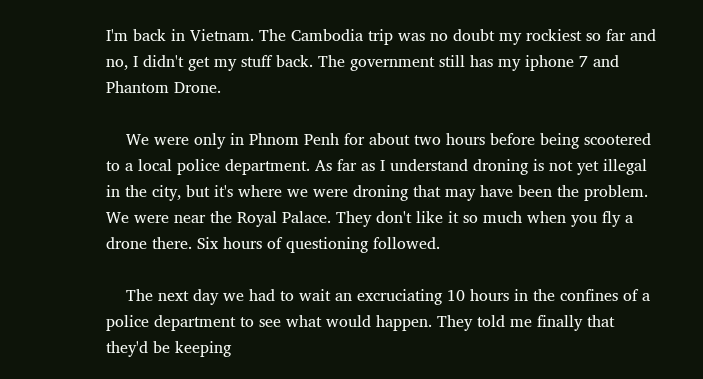I'm back in Vietnam. The Cambodia trip was no doubt my rockiest so far and no, I didn't get my stuff back. The government still has my iphone 7 and Phantom Drone.

    We were only in Phnom Penh for about two hours before being scootered to a local police department. As far as I understand droning is not yet illegal in the city, but it's where we were droning that may have been the problem. We were near the Royal Palace. They don't like it so much when you fly a drone there. Six hours of questioning followed.

    The next day we had to wait an excruciating 10 hours in the confines of a police department to see what would happen. They told me finally that they'd be keeping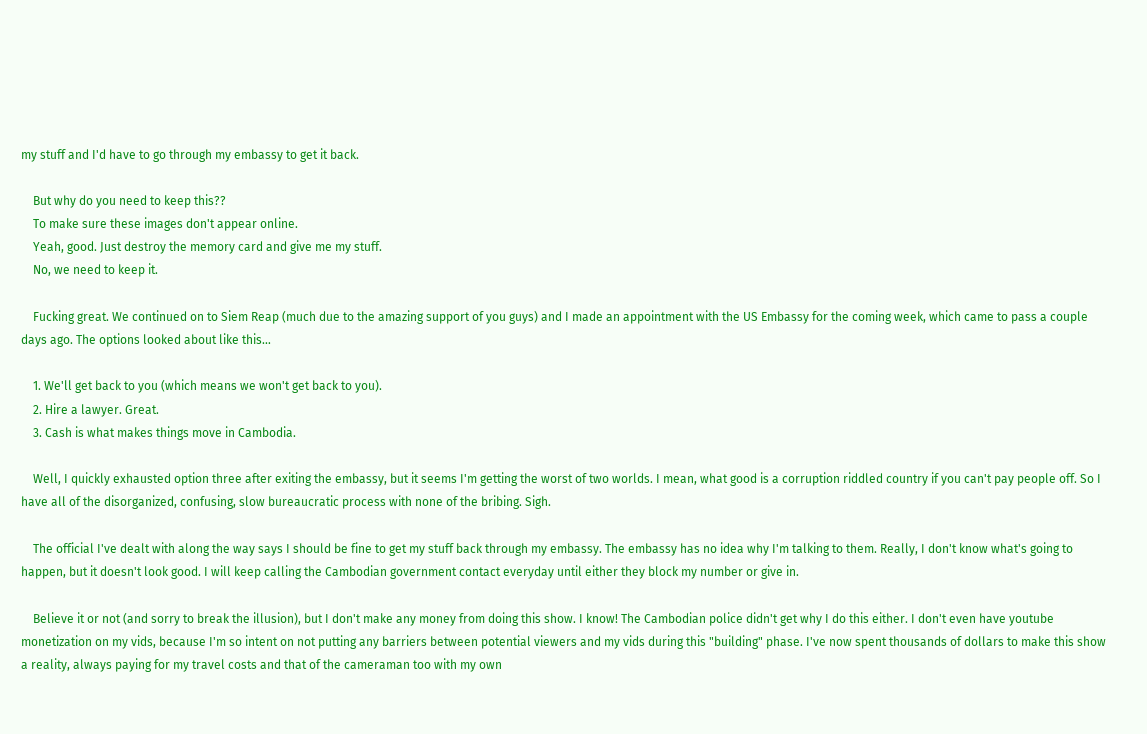my stuff and I'd have to go through my embassy to get it back.

    But why do you need to keep this??
    To make sure these images don't appear online.
    Yeah, good. Just destroy the memory card and give me my stuff.
    No, we need to keep it.

    Fucking great. We continued on to Siem Reap (much due to the amazing support of you guys) and I made an appointment with the US Embassy for the coming week, which came to pass a couple days ago. The options looked about like this…

    1. We'll get back to you (which means we won't get back to you).
    2. Hire a lawyer. Great.
    3. Cash is what makes things move in Cambodia.

    Well, I quickly exhausted option three after exiting the embassy, but it seems I'm getting the worst of two worlds. I mean, what good is a corruption riddled country if you can't pay people off. So I have all of the disorganized, confusing, slow bureaucratic process with none of the bribing. Sigh.

    The official I've dealt with along the way says I should be fine to get my stuff back through my embassy. The embassy has no idea why I'm talking to them. Really, I don't know what's going to happen, but it doesn't look good. I will keep calling the Cambodian government contact everyday until either they block my number or give in.

    Believe it or not (and sorry to break the illusion), but I don't make any money from doing this show. I know! The Cambodian police didn't get why I do this either. I don't even have youtube monetization on my vids, because I'm so intent on not putting any barriers between potential viewers and my vids during this "building" phase. I've now spent thousands of dollars to make this show a reality, always paying for my travel costs and that of the cameraman too with my own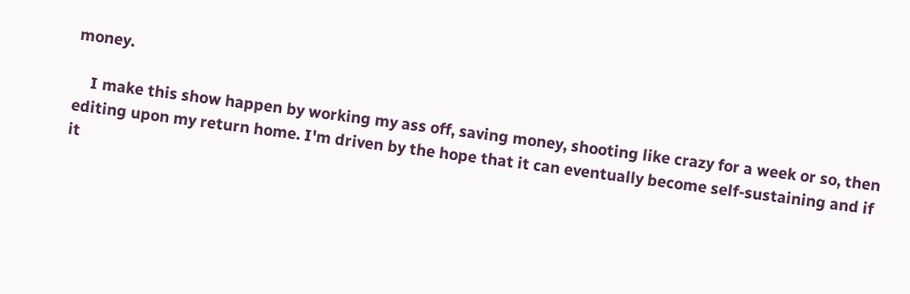money.

    I make this show happen by working my ass off, saving money, shooting like crazy for a week or so, then editing upon my return home. I'm driven by the hope that it can eventually become self-sustaining and if it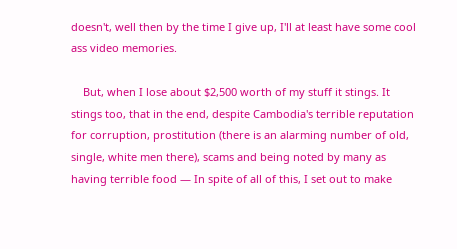doesn't, well then by the time I give up, I'll at least have some cool ass video memories.

    But, when I lose about $2,500 worth of my stuff it stings. It stings too, that in the end, despite Cambodia's terrible reputation for corruption, prostitution (there is an alarming number of old, single, white men there), scams and being noted by many as having terrible food — In spite of all of this, I set out to make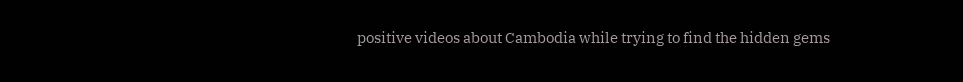positive videos about Cambodia while trying to find the hidden gems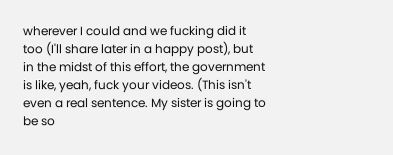wherever I could and we fucking did it too (I'll share later in a happy post), but in the midst of this effort, the government is like, yeah, fuck your videos. (This isn't even a real sentence. My sister is going to be so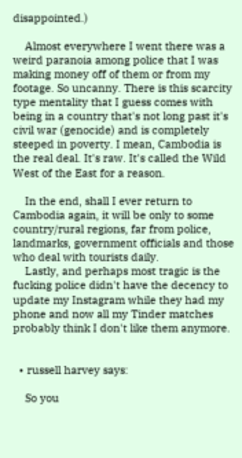disappointed.)

    Almost everywhere I went there was a weird paranoia among police that I was making money off of them or from my footage. So uncanny. There is this scarcity type mentality that I guess comes with being in a country that's not long past it's civil war (genocide) and is completely steeped in poverty. I mean, Cambodia is the real deal. It's raw. It's called the Wild West of the East for a reason.

    In the end, shall I ever return to Cambodia again, it will be only to some country/rural regions, far from police, landmarks, government officials and those who deal with tourists daily.
    Lastly, and perhaps most tragic is the fucking police didn't have the decency to update my Instagram while they had my phone and now all my Tinder matches probably think I don't like them anymore.


  • russell harvey says:

    So you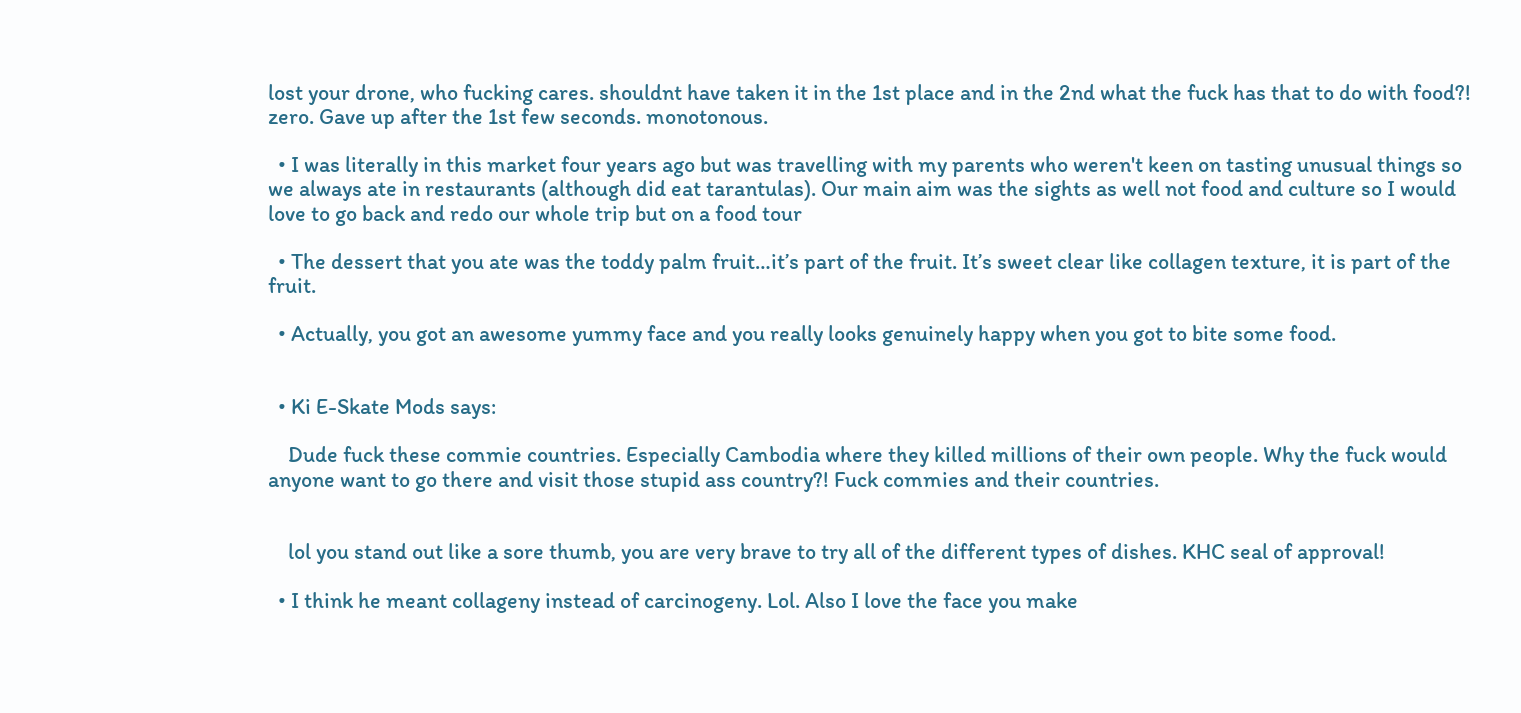lost your drone, who fucking cares. shouldnt have taken it in the 1st place and in the 2nd what the fuck has that to do with food?! zero. Gave up after the 1st few seconds. monotonous.

  • I was literally in this market four years ago but was travelling with my parents who weren't keen on tasting unusual things so we always ate in restaurants (although did eat tarantulas). Our main aim was the sights as well not food and culture so I would love to go back and redo our whole trip but on a food tour

  • The dessert that you ate was the toddy palm fruit…it’s part of the fruit. It’s sweet clear like collagen texture, it is part of the fruit.

  • Actually, you got an awesome yummy face and you really looks genuinely happy when you got to bite some food.


  • Ki E-Skate Mods says:

    Dude fuck these commie countries. Especially Cambodia where they killed millions of their own people. Why the fuck would anyone want to go there and visit those stupid ass country?! Fuck commies and their countries.


    lol you stand out like a sore thumb, you are very brave to try all of the different types of dishes. KHC seal of approval!

  • I think he meant collageny instead of carcinogeny. Lol. Also I love the face you make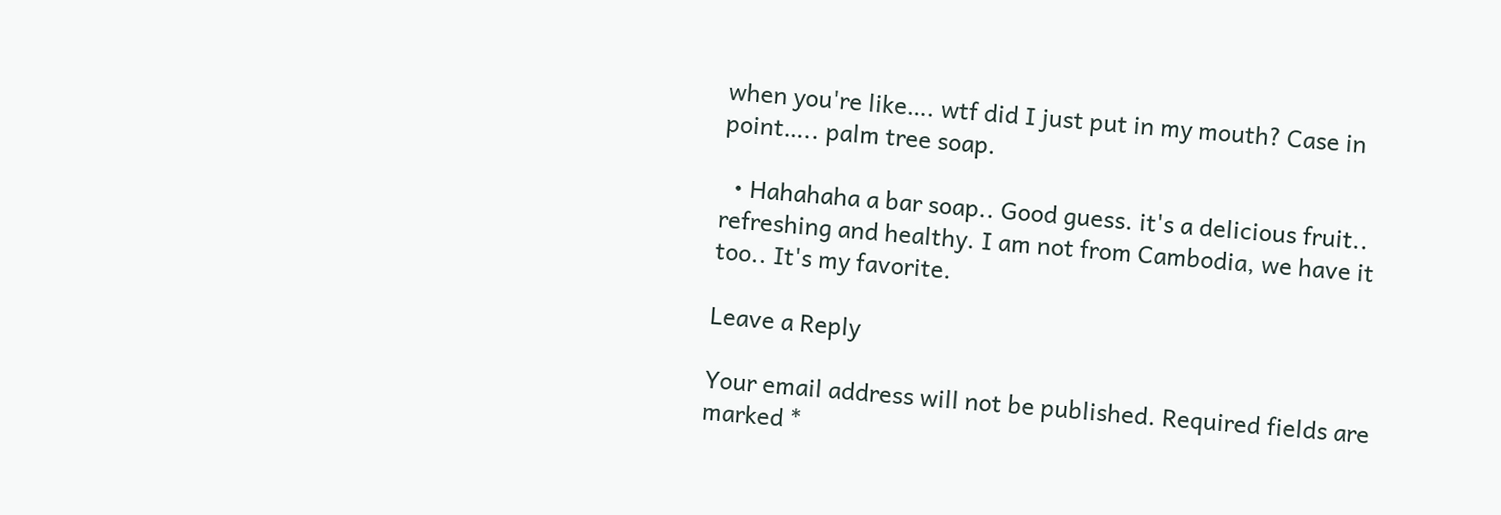when you're like…. wtf did I just put in my mouth? Case in point….. palm tree soap.

  • Hahahaha a bar soap.. Good guess. it's a delicious fruit.. refreshing and healthy. I am not from Cambodia, we have it too.. It's my favorite.

Leave a Reply

Your email address will not be published. Required fields are marked *